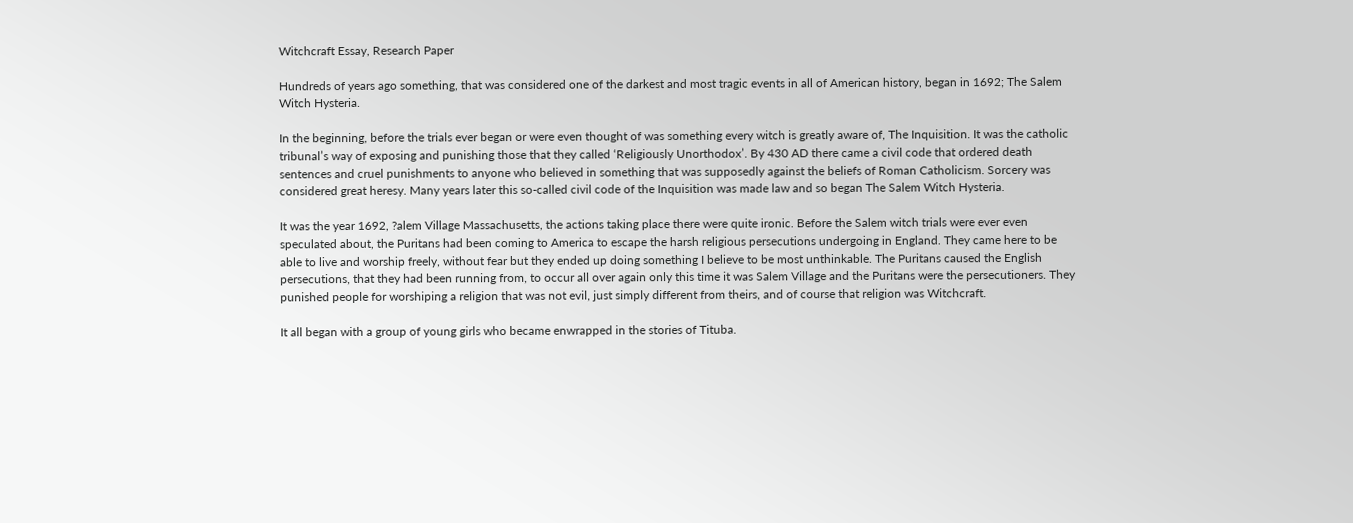Witchcraft Essay, Research Paper

Hundreds of years ago something, that was considered one of the darkest and most tragic events in all of American history, began in 1692; The Salem Witch Hysteria.

In the beginning, before the trials ever began or were even thought of was something every witch is greatly aware of, The Inquisition. It was the catholic tribunal’s way of exposing and punishing those that they called ‘Religiously Unorthodox’. By 430 AD there came a civil code that ordered death sentences and cruel punishments to anyone who believed in something that was supposedly against the beliefs of Roman Catholicism. Sorcery was considered great heresy. Many years later this so-called civil code of the Inquisition was made law and so began The Salem Witch Hysteria.

It was the year 1692, ?alem Village Massachusetts, the actions taking place there were quite ironic. Before the Salem witch trials were ever even speculated about, the Puritans had been coming to America to escape the harsh religious persecutions undergoing in England. They came here to be able to live and worship freely, without fear but they ended up doing something I believe to be most unthinkable. The Puritans caused the English persecutions, that they had been running from, to occur all over again only this time it was Salem Village and the Puritans were the persecutioners. They punished people for worshiping a religion that was not evil, just simply different from theirs, and of course that religion was Witchcraft.

It all began with a group of young girls who became enwrapped in the stories of Tituba.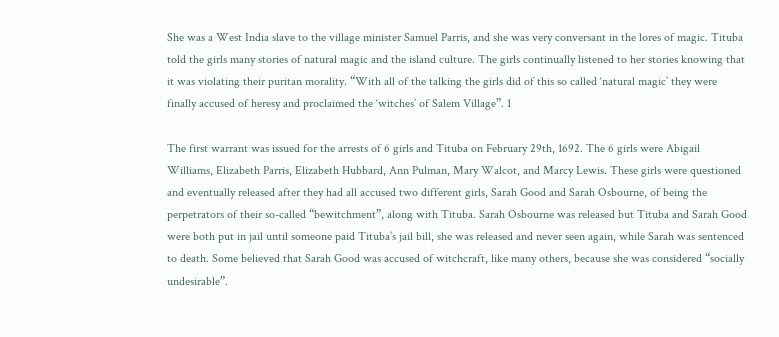She was a West India slave to the village minister Samuel Parris, and she was very conversant in the lores of magic. Tituba told the girls many stories of natural magic and the island culture. The girls continually listened to her stories knowing that it was violating their puritan morality. “With all of the talking the girls did of this so called ‘natural magic’ they were finally accused of heresy and proclaimed the ‘witches’ of Salem Village”. 1

The first warrant was issued for the arrests of 6 girls and Tituba on February 29th, 1692. The 6 girls were Abigail Williams, Elizabeth Parris, Elizabeth Hubbard, Ann Pulman, Mary Walcot, and Marcy Lewis. These girls were questioned and eventually released after they had all accused two different girls, Sarah Good and Sarah Osbourne, of being the perpetrators of their so-called “bewitchment”, along with Tituba. Sarah Osbourne was released but Tituba and Sarah Good were both put in jail until someone paid Tituba’s jail bill, she was released and never seen again, while Sarah was sentenced to death. Some believed that Sarah Good was accused of witchcraft, like many others, because she was considered “socially undesirable”.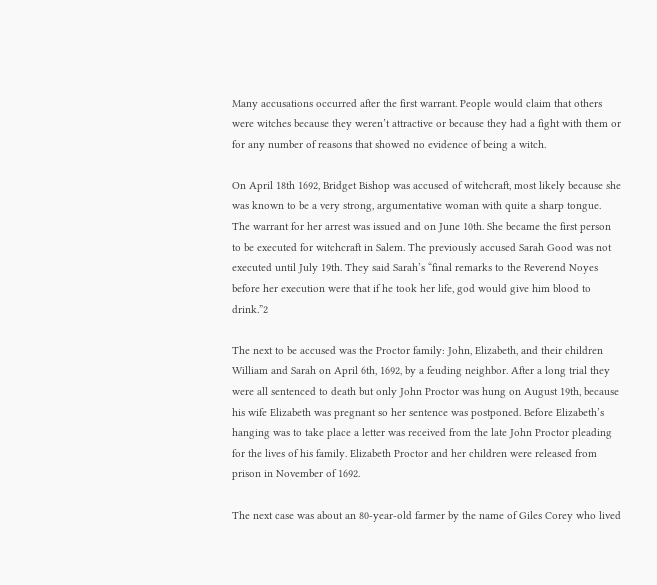Many accusations occurred after the first warrant. People would claim that others were witches because they weren’t attractive or because they had a fight with them or for any number of reasons that showed no evidence of being a witch.

On April 18th 1692, Bridget Bishop was accused of witchcraft, most likely because she was known to be a very strong, argumentative woman with quite a sharp tongue. The warrant for her arrest was issued and on June 10th. She became the first person to be executed for witchcraft in Salem. The previously accused Sarah Good was not executed until July 19th. They said Sarah’s “final remarks to the Reverend Noyes before her execution were that if he took her life, god would give him blood to drink.”2

The next to be accused was the Proctor family: John, Elizabeth, and their children William and Sarah on April 6th, 1692, by a feuding neighbor. After a long trial they were all sentenced to death but only John Proctor was hung on August 19th, because his wife Elizabeth was pregnant so her sentence was postponed. Before Elizabeth’s hanging was to take place a letter was received from the late John Proctor pleading for the lives of his family. Elizabeth Proctor and her children were released from prison in November of 1692.

The next case was about an 80-year-old farmer by the name of Giles Corey who lived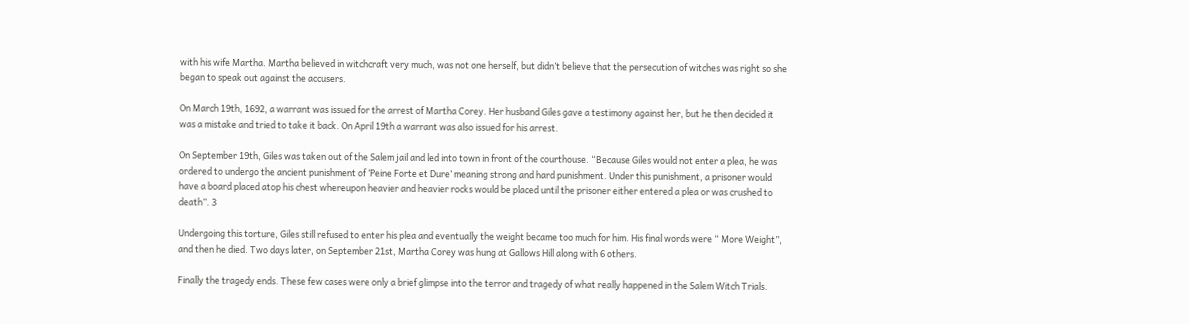with his wife Martha. Martha believed in witchcraft very much, was not one herself, but didn’t believe that the persecution of witches was right so she began to speak out against the accusers.

On March 19th, 1692, a warrant was issued for the arrest of Martha Corey. Her husband Giles gave a testimony against her, but he then decided it was a mistake and tried to take it back. On April 19th a warrant was also issued for his arrest.

On September 19th, Giles was taken out of the Salem jail and led into town in front of the courthouse. “Because Giles would not enter a plea, he was ordered to undergo the ancient punishment of ‘Peine Forte et Dure’ meaning strong and hard punishment. Under this punishment, a prisoner would have a board placed atop his chest whereupon heavier and heavier rocks would be placed until the prisoner either entered a plea or was crushed to death”. 3

Undergoing this torture, Giles still refused to enter his plea and eventually the weight became too much for him. His final words were “ More Weight”, and then he died. Two days later, on September 21st, Martha Corey was hung at Gallows Hill along with 6 others.

Finally the tragedy ends. These few cases were only a brief glimpse into the terror and tragedy of what really happened in the Salem Witch Trials.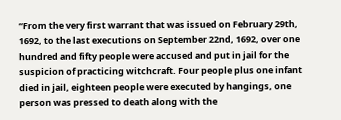“From the very first warrant that was issued on February 29th, 1692, to the last executions on September 22nd, 1692, over one hundred and fifty people were accused and put in jail for the suspicion of practicing witchcraft. Four people plus one infant died in jail, eighteen people were executed by hangings, one person was pressed to death along with the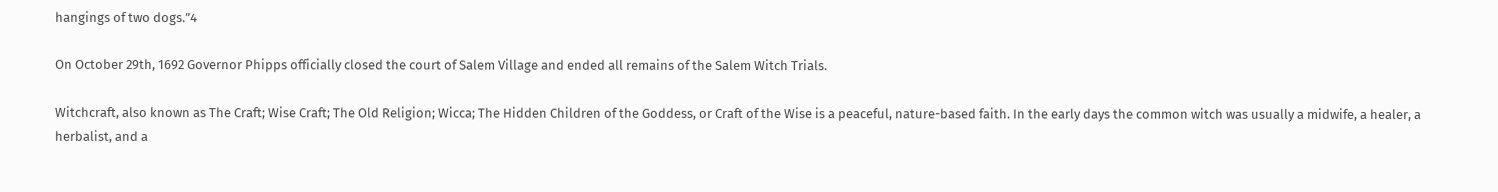hangings of two dogs.”4

On October 29th, 1692 Governor Phipps officially closed the court of Salem Village and ended all remains of the Salem Witch Trials.

Witchcraft, also known as The Craft; Wise Craft; The Old Religion; Wicca; The Hidden Children of the Goddess, or Craft of the Wise is a peaceful, nature-based faith. In the early days the common witch was usually a midwife, a healer, a herbalist, and a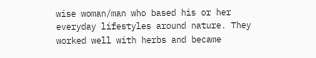wise woman/man who based his or her everyday lifestyles around nature. They worked well with herbs and became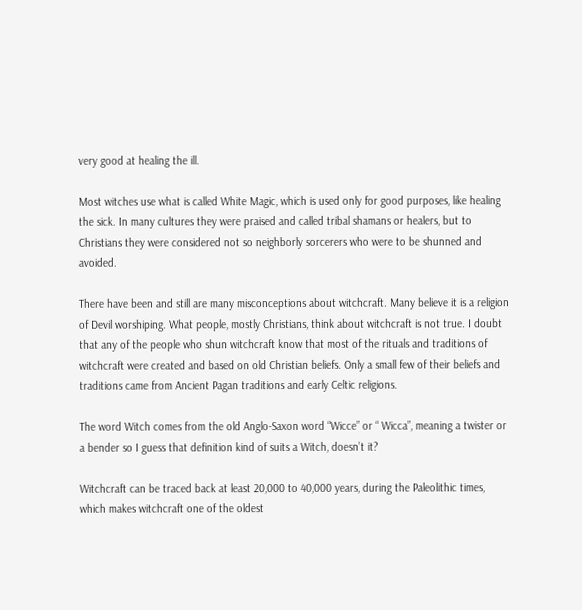very good at healing the ill.

Most witches use what is called White Magic, which is used only for good purposes, like healing the sick. In many cultures they were praised and called tribal shamans or healers, but to Christians they were considered not so neighborly sorcerers who were to be shunned and avoided.

There have been and still are many misconceptions about witchcraft. Many believe it is a religion of Devil worshiping. What people, mostly Christians, think about witchcraft is not true. I doubt that any of the people who shun witchcraft know that most of the rituals and traditions of witchcraft were created and based on old Christian beliefs. Only a small few of their beliefs and traditions came from Ancient Pagan traditions and early Celtic religions.

The word Witch comes from the old Anglo-Saxon word “Wicce” or “ Wicca”, meaning a twister or a bender so I guess that definition kind of suits a Witch, doesn’t it?

Witchcraft can be traced back at least 20,000 to 40,000 years, during the Paleolithic times, which makes witchcraft one of the oldest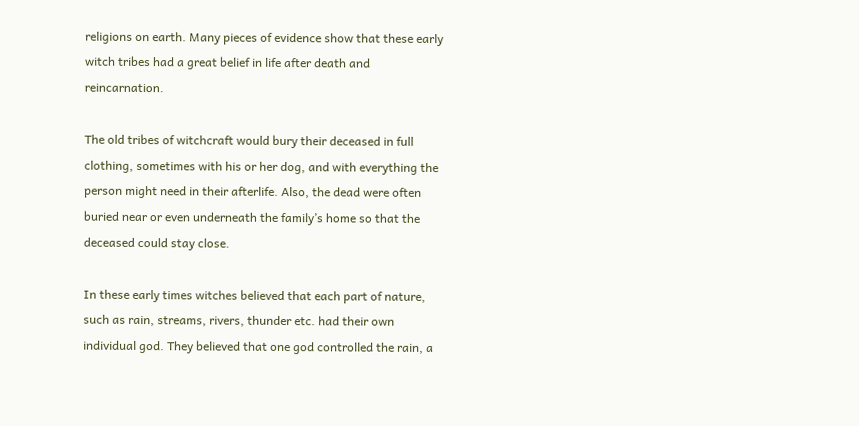religions on earth. Many pieces of evidence show that these early witch tribes had a great belief in life after death and reincarnation.

The old tribes of witchcraft would bury their deceased in full clothing, sometimes with his or her dog, and with everything the person might need in their afterlife. Also, the dead were often buried near or even underneath the family’s home so that the deceased could stay close.

In these early times witches believed that each part of nature, such as rain, streams, rivers, thunder etc. had their own individual god. They believed that one god controlled the rain, a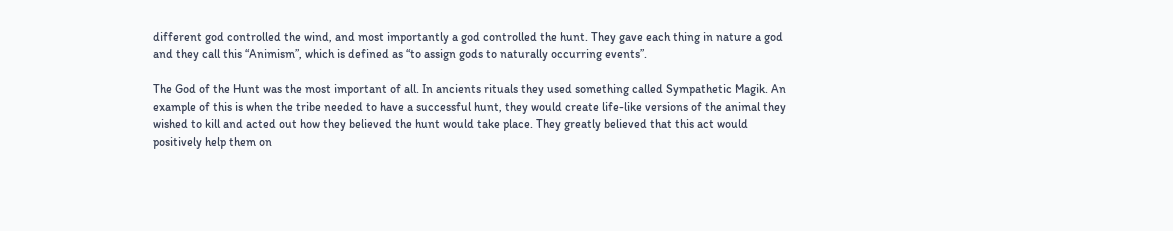different god controlled the wind, and most importantly a god controlled the hunt. They gave each thing in nature a god and they call this “Animism”, which is defined as “to assign gods to naturally occurring events”.

The God of the Hunt was the most important of all. In ancients rituals they used something called Sympathetic Magik. An example of this is when the tribe needed to have a successful hunt, they would create life-like versions of the animal they wished to kill and acted out how they believed the hunt would take place. They greatly believed that this act would positively help them on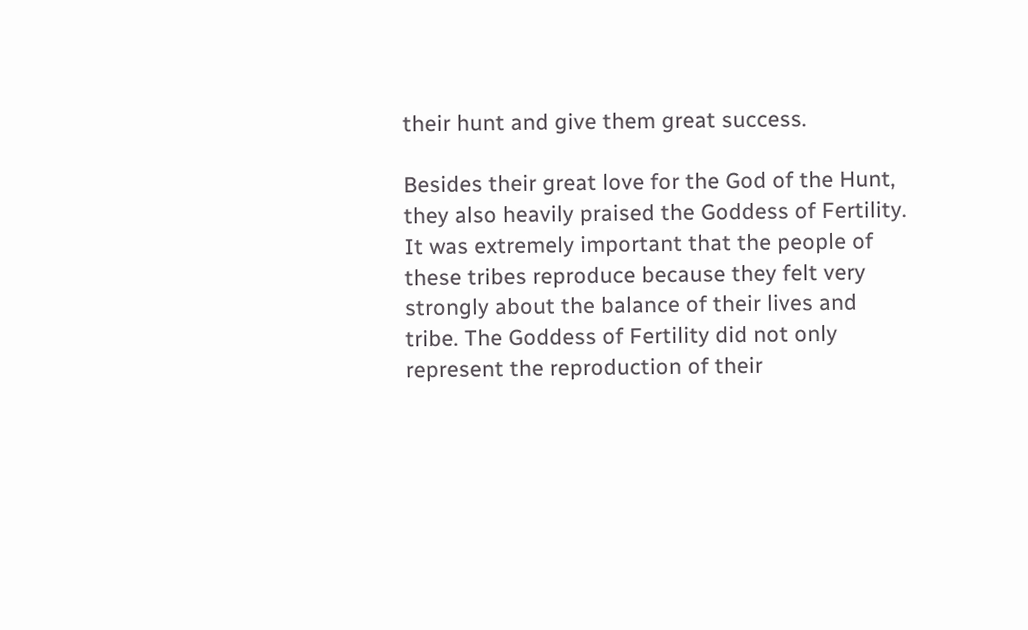their hunt and give them great success.

Besides their great love for the God of the Hunt, they also heavily praised the Goddess of Fertility. It was extremely important that the people of these tribes reproduce because they felt very strongly about the balance of their lives and tribe. The Goddess of Fertility did not only represent the reproduction of their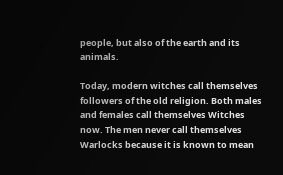people, but also of the earth and its animals.

Today, modern witches call themselves followers of the old religion. Both males and females call themselves Witches now. The men never call themselves Warlocks because it is known to mean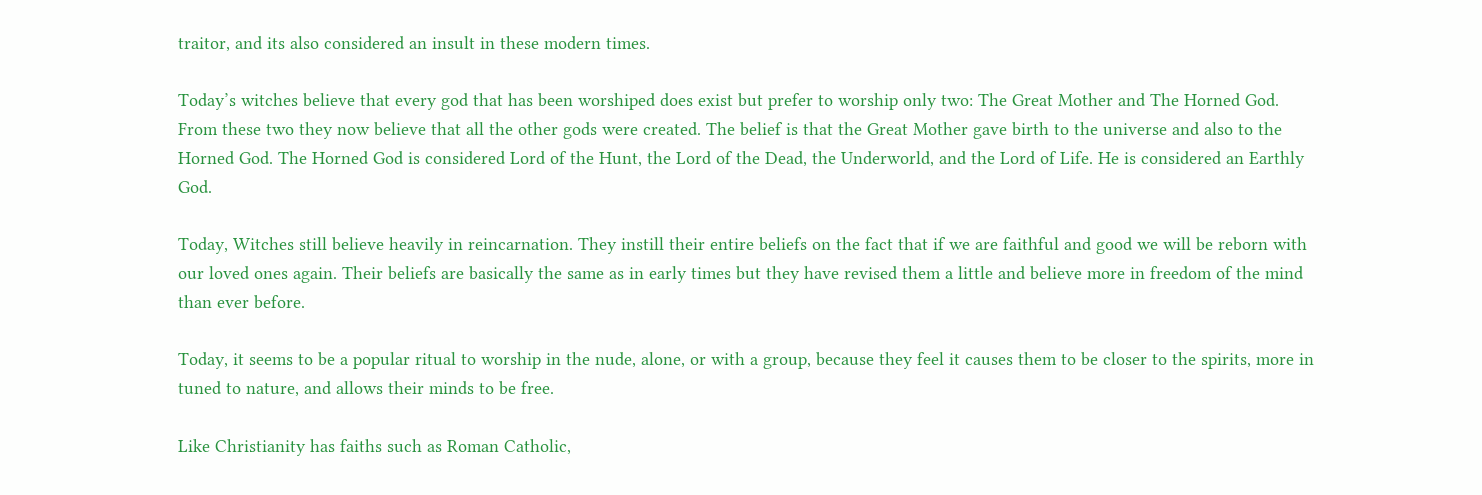traitor, and its also considered an insult in these modern times.

Today’s witches believe that every god that has been worshiped does exist but prefer to worship only two: The Great Mother and The Horned God. From these two they now believe that all the other gods were created. The belief is that the Great Mother gave birth to the universe and also to the Horned God. The Horned God is considered Lord of the Hunt, the Lord of the Dead, the Underworld, and the Lord of Life. He is considered an Earthly God.

Today, Witches still believe heavily in reincarnation. They instill their entire beliefs on the fact that if we are faithful and good we will be reborn with our loved ones again. Their beliefs are basically the same as in early times but they have revised them a little and believe more in freedom of the mind than ever before.

Today, it seems to be a popular ritual to worship in the nude, alone, or with a group, because they feel it causes them to be closer to the spirits, more in tuned to nature, and allows their minds to be free.

Like Christianity has faiths such as Roman Catholic,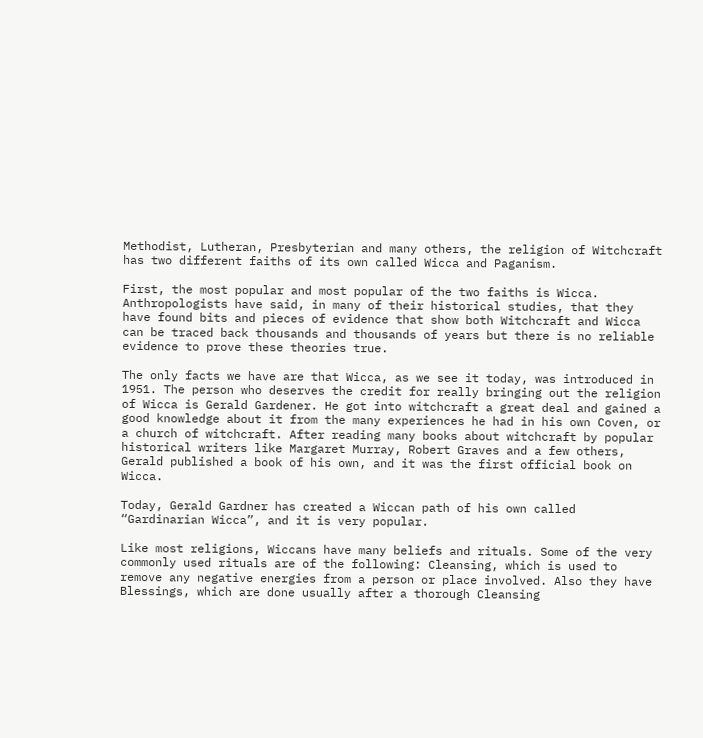Methodist, Lutheran, Presbyterian and many others, the religion of Witchcraft has two different faiths of its own called Wicca and Paganism.

First, the most popular and most popular of the two faiths is Wicca. Anthropologists have said, in many of their historical studies, that they have found bits and pieces of evidence that show both Witchcraft and Wicca can be traced back thousands and thousands of years but there is no reliable evidence to prove these theories true.

The only facts we have are that Wicca, as we see it today, was introduced in 1951. The person who deserves the credit for really bringing out the religion of Wicca is Gerald Gardener. He got into witchcraft a great deal and gained a good knowledge about it from the many experiences he had in his own Coven, or a church of witchcraft. After reading many books about witchcraft by popular historical writers like Margaret Murray, Robert Graves and a few others, Gerald published a book of his own, and it was the first official book on Wicca.

Today, Gerald Gardner has created a Wiccan path of his own called “Gardinarian Wicca”, and it is very popular.

Like most religions, Wiccans have many beliefs and rituals. Some of the very commonly used rituals are of the following: Cleansing, which is used to remove any negative energies from a person or place involved. Also they have Blessings, which are done usually after a thorough Cleansing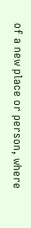of a new place or person, where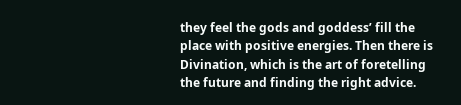they feel the gods and goddess’ fill the place with positive energies. Then there is Divination, which is the art of foretelling the future and finding the right advice.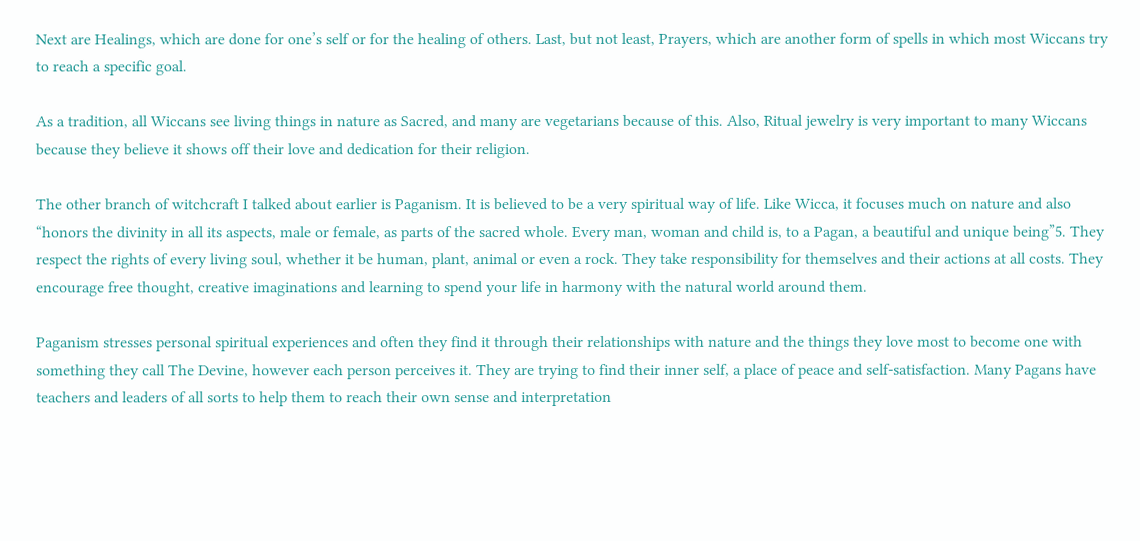Next are Healings, which are done for one’s self or for the healing of others. Last, but not least, Prayers, which are another form of spells in which most Wiccans try to reach a specific goal.

As a tradition, all Wiccans see living things in nature as Sacred, and many are vegetarians because of this. Also, Ritual jewelry is very important to many Wiccans because they believe it shows off their love and dedication for their religion.

The other branch of witchcraft I talked about earlier is Paganism. It is believed to be a very spiritual way of life. Like Wicca, it focuses much on nature and also “honors the divinity in all its aspects, male or female, as parts of the sacred whole. Every man, woman and child is, to a Pagan, a beautiful and unique being”5. They respect the rights of every living soul, whether it be human, plant, animal or even a rock. They take responsibility for themselves and their actions at all costs. They encourage free thought, creative imaginations and learning to spend your life in harmony with the natural world around them.

Paganism stresses personal spiritual experiences and often they find it through their relationships with nature and the things they love most to become one with something they call The Devine, however each person perceives it. They are trying to find their inner self, a place of peace and self-satisfaction. Many Pagans have teachers and leaders of all sorts to help them to reach their own sense and interpretation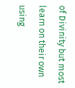of Divinity but most learn on their own using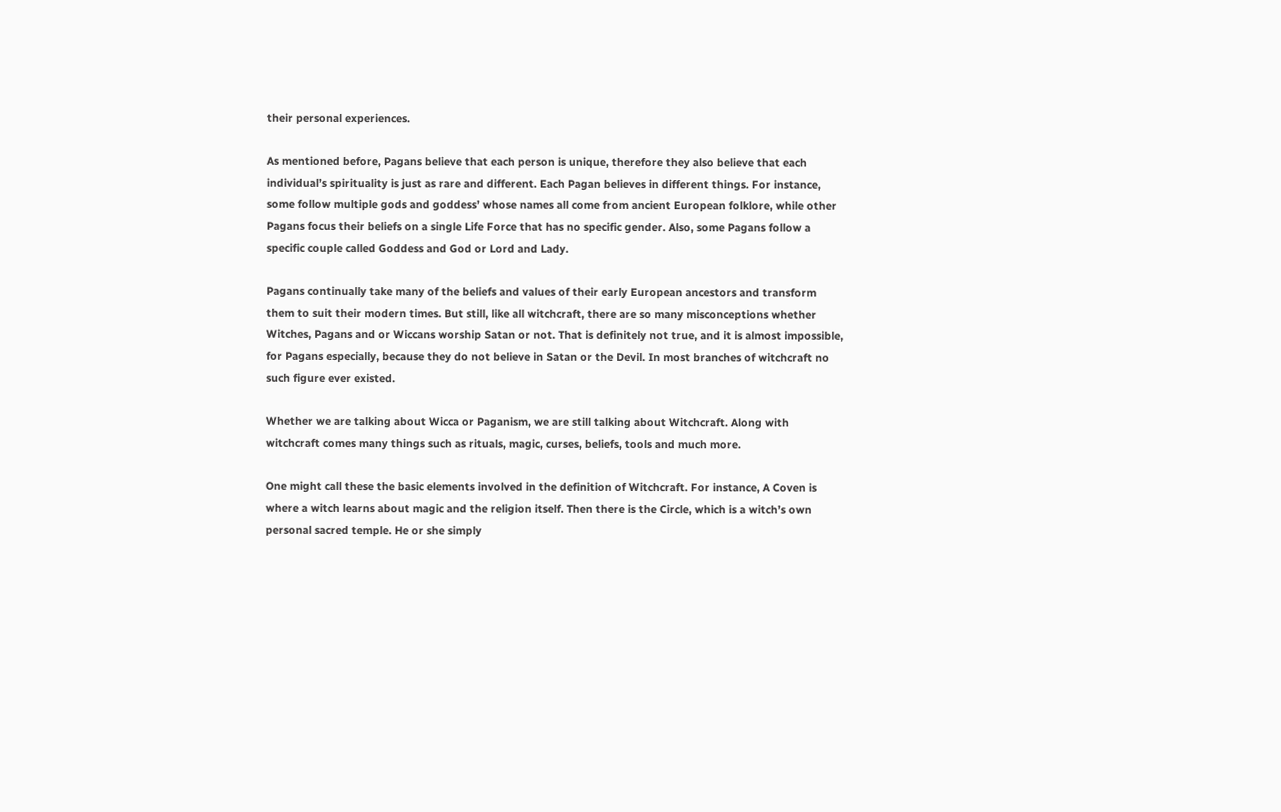their personal experiences.

As mentioned before, Pagans believe that each person is unique, therefore they also believe that each individual’s spirituality is just as rare and different. Each Pagan believes in different things. For instance, some follow multiple gods and goddess’ whose names all come from ancient European folklore, while other Pagans focus their beliefs on a single Life Force that has no specific gender. Also, some Pagans follow a specific couple called Goddess and God or Lord and Lady.

Pagans continually take many of the beliefs and values of their early European ancestors and transform them to suit their modern times. But still, like all witchcraft, there are so many misconceptions whether Witches, Pagans and or Wiccans worship Satan or not. That is definitely not true, and it is almost impossible, for Pagans especially, because they do not believe in Satan or the Devil. In most branches of witchcraft no such figure ever existed.

Whether we are talking about Wicca or Paganism, we are still talking about Witchcraft. Along with witchcraft comes many things such as rituals, magic, curses, beliefs, tools and much more.

One might call these the basic elements involved in the definition of Witchcraft. For instance, A Coven is where a witch learns about magic and the religion itself. Then there is the Circle, which is a witch’s own personal sacred temple. He or she simply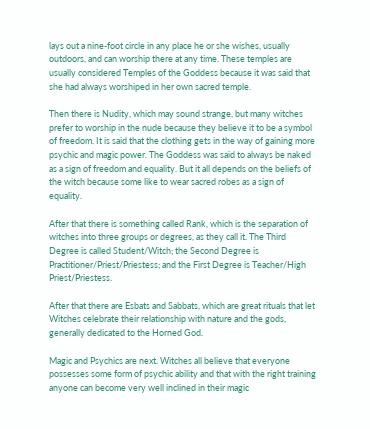lays out a nine-foot circle in any place he or she wishes, usually outdoors, and can worship there at any time. These temples are usually considered Temples of the Goddess because it was said that she had always worshiped in her own sacred temple.

Then there is Nudity, which may sound strange, but many witches prefer to worship in the nude because they believe it to be a symbol of freedom. It is said that the clothing gets in the way of gaining more psychic and magic power. The Goddess was said to always be naked as a sign of freedom and equality. But it all depends on the beliefs of the witch because some like to wear sacred robes as a sign of equality.

After that there is something called Rank, which is the separation of witches into three groups or degrees, as they call it. The Third Degree is called Student/Witch; the Second Degree is Practitioner/Priest/Priestess; and the First Degree is Teacher/High Priest/Priestess.

After that there are Esbats and Sabbats, which are great rituals that let Witches celebrate their relationship with nature and the gods, generally dedicated to the Horned God.

Magic and Psychics are next. Witches all believe that everyone possesses some form of psychic ability and that with the right training anyone can become very well inclined in their magic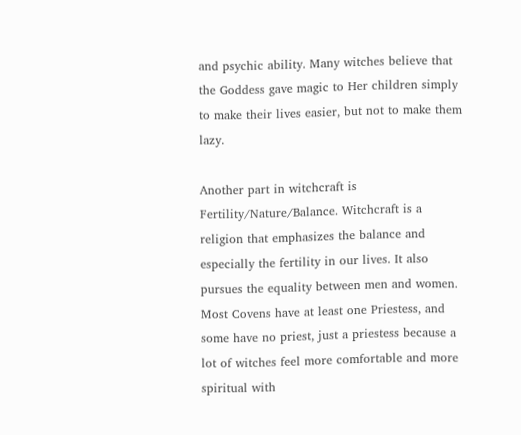and psychic ability. Many witches believe that the Goddess gave magic to Her children simply to make their lives easier, but not to make them lazy.

Another part in witchcraft is Fertility/Nature/Balance. Witchcraft is a religion that emphasizes the balance and especially the fertility in our lives. It also pursues the equality between men and women. Most Covens have at least one Priestess, and some have no priest, just a priestess because a lot of witches feel more comfortable and more spiritual with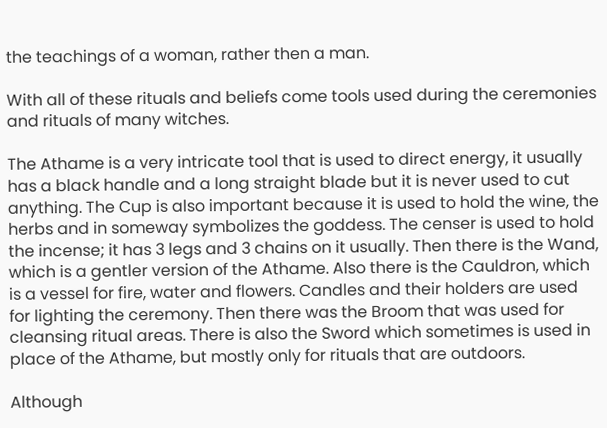the teachings of a woman, rather then a man.

With all of these rituals and beliefs come tools used during the ceremonies and rituals of many witches.

The Athame is a very intricate tool that is used to direct energy, it usually has a black handle and a long straight blade but it is never used to cut anything. The Cup is also important because it is used to hold the wine, the herbs and in someway symbolizes the goddess. The censer is used to hold the incense; it has 3 legs and 3 chains on it usually. Then there is the Wand, which is a gentler version of the Athame. Also there is the Cauldron, which is a vessel for fire, water and flowers. Candles and their holders are used for lighting the ceremony. Then there was the Broom that was used for cleansing ritual areas. There is also the Sword which sometimes is used in place of the Athame, but mostly only for rituals that are outdoors.

Although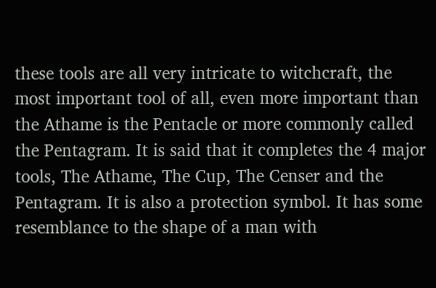these tools are all very intricate to witchcraft, the most important tool of all, even more important than the Athame is the Pentacle or more commonly called the Pentagram. It is said that it completes the 4 major tools, The Athame, The Cup, The Censer and the Pentagram. It is also a protection symbol. It has some resemblance to the shape of a man with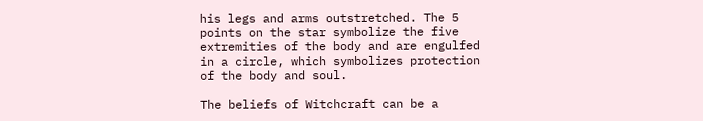his legs and arms outstretched. The 5 points on the star symbolize the five extremities of the body and are engulfed in a circle, which symbolizes protection of the body and soul.

The beliefs of Witchcraft can be a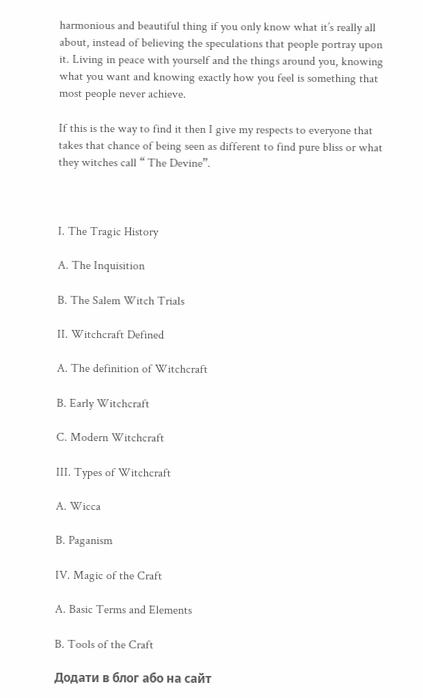harmonious and beautiful thing if you only know what it’s really all about, instead of believing the speculations that people portray upon it. Living in peace with yourself and the things around you, knowing what you want and knowing exactly how you feel is something that most people never achieve.

If this is the way to find it then I give my respects to everyone that takes that chance of being seen as different to find pure bliss or what they witches call “ The Devine”.



I. The Tragic History

A. The Inquisition

B. The Salem Witch Trials

II. Witchcraft Defined

A. The definition of Witchcraft

B. Early Witchcraft

C. Modern Witchcraft

III. Types of Witchcraft

A. Wicca

B. Paganism

IV. Magic of the Craft

A. Basic Terms and Elements

B. Tools of the Craft

Додати в блог або на сайт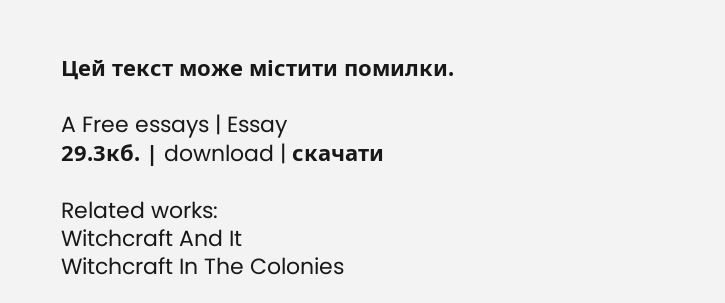Цей текст може містити помилки.

A Free essays | Essay
29.3кб. | download | скачати

Related works:
Witchcraft And It
Witchcraft In The Colonies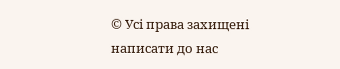© Усі права захищені
написати до нас